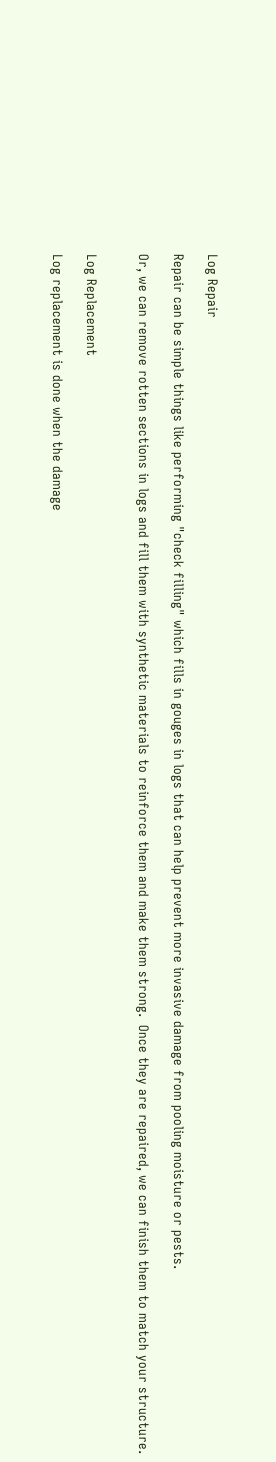Log Repair

Repair can be simple things like performing "check filling" which fills in gouges in logs that can help prevent more invasive damage from pooling moisture or pests.

Or, we can remove rotten sections in logs and fill them with synthetic materials to reinforce them and make them strong.  Once they are repaired, we can finish them to match your structure.


Log Replacement

Log replacement is done when the damage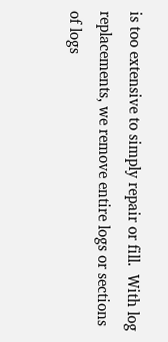is too extensive to simply repair or fill.  With log replacements, we remove entire logs or sections of logs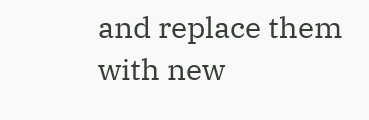and replace them with new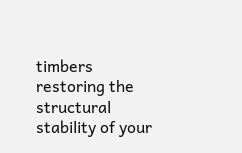timbers restoring the structural stability of your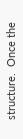structure.  Once the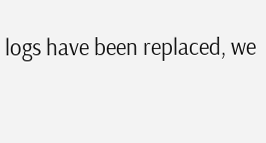logs have been replaced, we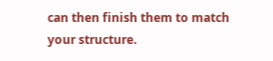can then finish them to match your structure.